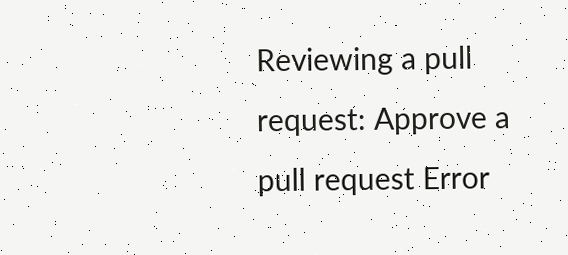Reviewing a pull request: Approve a pull request Error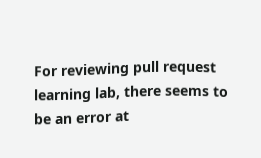For reviewing pull request learning lab, there seems to be an error at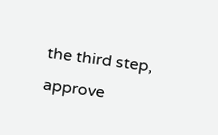the third step, approve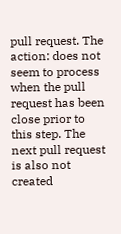pull request. The action: does not seem to process when the pull request has been close prior to this step. The next pull request is also not created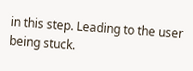in this step. Leading to the user being stuck.